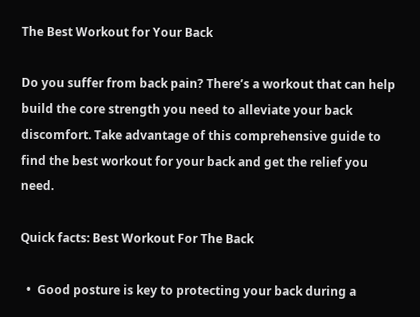The Best Workout for Your Back

Do you suffer from back pain? There’s a workout that can help build the core strength you need to alleviate your back discomfort. Take advantage of this comprehensive guide to find the best workout for your back and get the relief you need.

Quick facts: Best Workout For The Back

  •  Good posture is key to protecting your back during a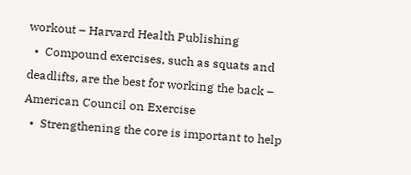workout – Harvard Health Publishing
  •  Compound exercises, such as squats and deadlifts, are the best for working the back – American Council on Exercise
  •  Strengthening the core is important to help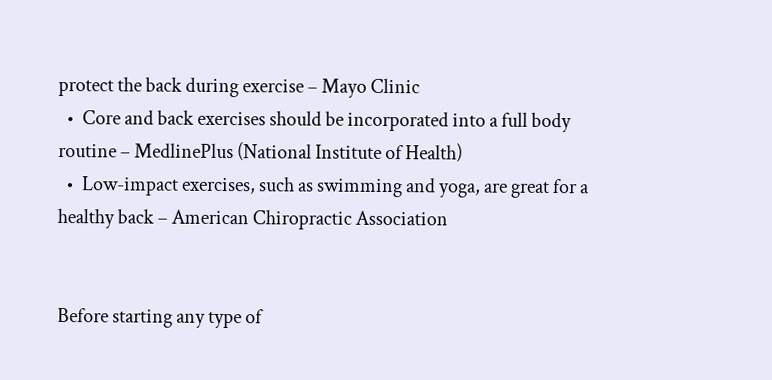protect the back during exercise – Mayo Clinic
  •  Core and back exercises should be incorporated into a full body routine – MedlinePlus (National Institute of Health)
  •  Low-impact exercises, such as swimming and yoga, are great for a healthy back – American Chiropractic Association


Before starting any type of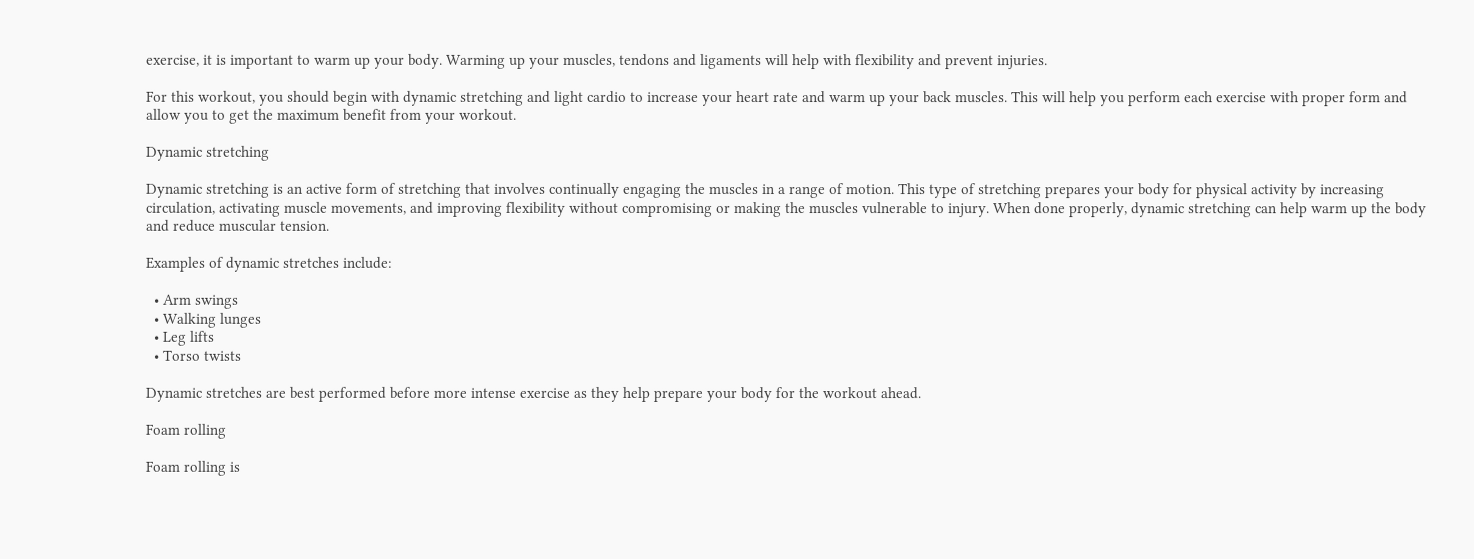exercise, it is important to warm up your body. Warming up your muscles, tendons and ligaments will help with flexibility and prevent injuries.

For this workout, you should begin with dynamic stretching and light cardio to increase your heart rate and warm up your back muscles. This will help you perform each exercise with proper form and allow you to get the maximum benefit from your workout.

Dynamic stretching

Dynamic stretching is an active form of stretching that involves continually engaging the muscles in a range of motion. This type of stretching prepares your body for physical activity by increasing circulation, activating muscle movements, and improving flexibility without compromising or making the muscles vulnerable to injury. When done properly, dynamic stretching can help warm up the body and reduce muscular tension.

Examples of dynamic stretches include:

  • Arm swings
  • Walking lunges
  • Leg lifts
  • Torso twists

Dynamic stretches are best performed before more intense exercise as they help prepare your body for the workout ahead.

Foam rolling

Foam rolling is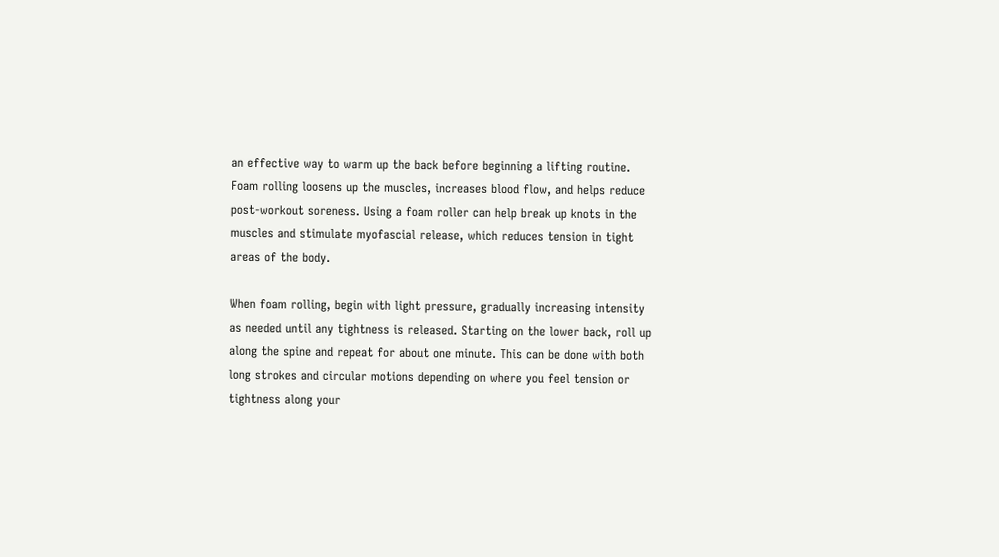an effective way to warm up the back before beginning a lifting routine. Foam rolling loosens up the muscles, increases blood flow, and helps reduce post-workout soreness. Using a foam roller can help break up knots in the muscles and stimulate myofascial release, which reduces tension in tight areas of the body.

When foam rolling, begin with light pressure, gradually increasing intensity as needed until any tightness is released. Starting on the lower back, roll up along the spine and repeat for about one minute. This can be done with both long strokes and circular motions depending on where you feel tension or tightness along your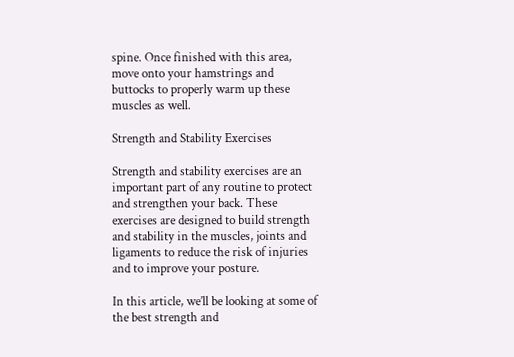spine. Once finished with this area, move onto your hamstrings and buttocks to properly warm up these muscles as well.

Strength and Stability Exercises

Strength and stability exercises are an important part of any routine to protect and strengthen your back. These exercises are designed to build strength and stability in the muscles, joints and ligaments to reduce the risk of injuries and to improve your posture.

In this article, we’ll be looking at some of the best strength and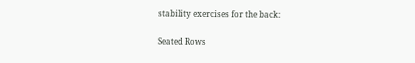stability exercises for the back:

Seated Rows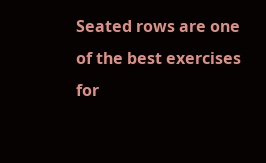Seated rows are one of the best exercises for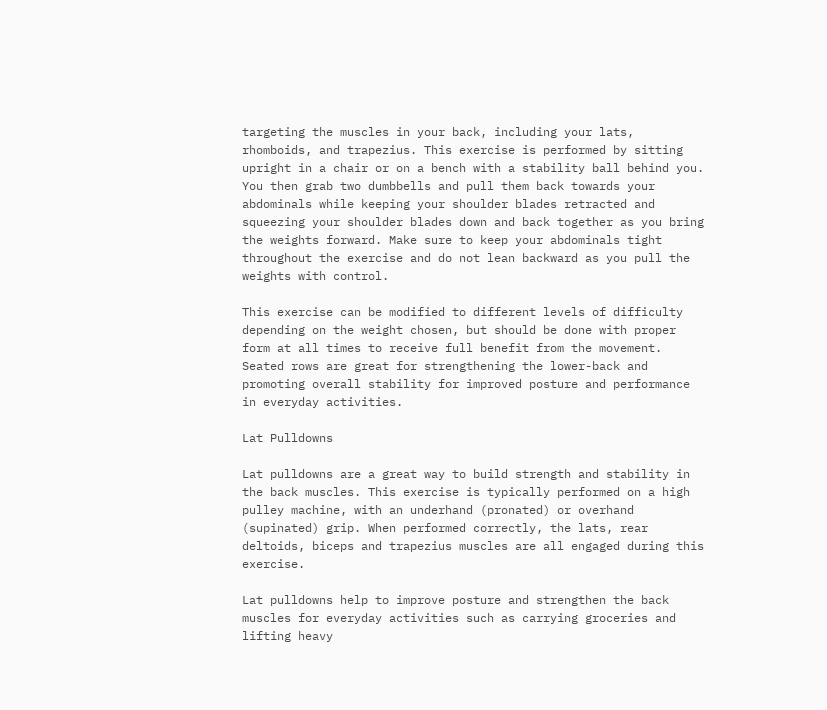targeting the muscles in your back, including your lats, rhomboids, and trapezius. This exercise is performed by sitting upright in a chair or on a bench with a stability ball behind you. You then grab two dumbbells and pull them back towards your abdominals while keeping your shoulder blades retracted and squeezing your shoulder blades down and back together as you bring the weights forward. Make sure to keep your abdominals tight throughout the exercise and do not lean backward as you pull the weights with control.

This exercise can be modified to different levels of difficulty depending on the weight chosen, but should be done with proper form at all times to receive full benefit from the movement. Seated rows are great for strengthening the lower-back and promoting overall stability for improved posture and performance in everyday activities.

Lat Pulldowns

Lat pulldowns are a great way to build strength and stability in the back muscles. This exercise is typically performed on a high pulley machine, with an underhand (pronated) or overhand (supinated) grip. When performed correctly, the lats, rear deltoids, biceps and trapezius muscles are all engaged during this exercise.

Lat pulldowns help to improve posture and strengthen the back muscles for everyday activities such as carrying groceries and lifting heavy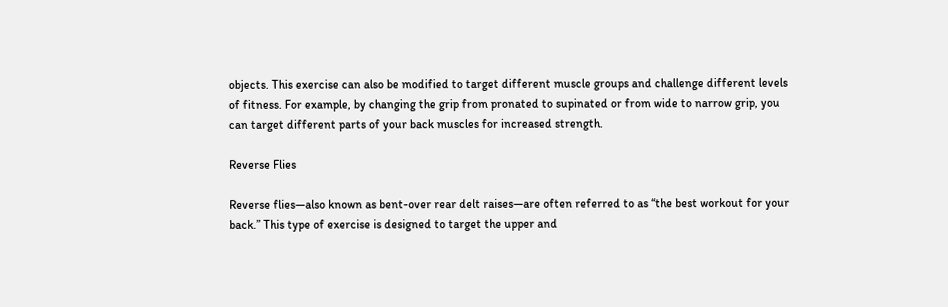objects. This exercise can also be modified to target different muscle groups and challenge different levels of fitness. For example, by changing the grip from pronated to supinated or from wide to narrow grip, you can target different parts of your back muscles for increased strength.

Reverse Flies

Reverse flies—also known as bent-over rear delt raises—are often referred to as “the best workout for your back.” This type of exercise is designed to target the upper and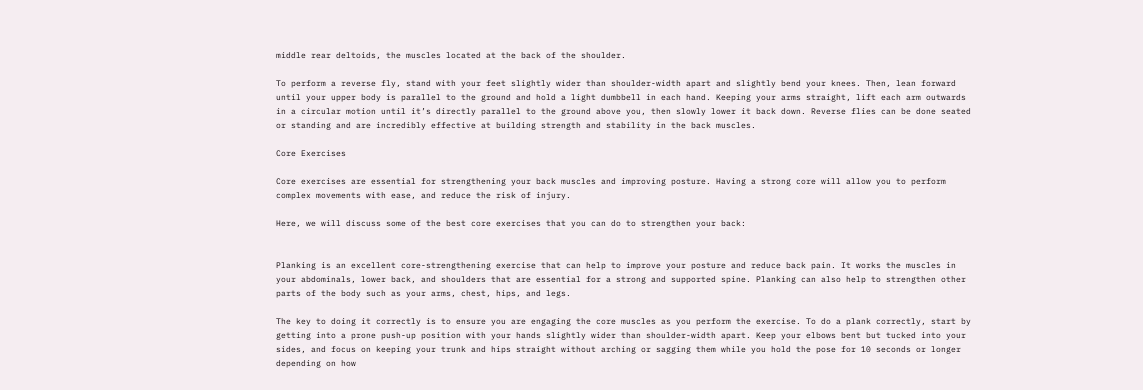middle rear deltoids, the muscles located at the back of the shoulder.

To perform a reverse fly, stand with your feet slightly wider than shoulder-width apart and slightly bend your knees. Then, lean forward until your upper body is parallel to the ground and hold a light dumbbell in each hand. Keeping your arms straight, lift each arm outwards in a circular motion until it’s directly parallel to the ground above you, then slowly lower it back down. Reverse flies can be done seated or standing and are incredibly effective at building strength and stability in the back muscles.

Core Exercises

Core exercises are essential for strengthening your back muscles and improving posture. Having a strong core will allow you to perform complex movements with ease, and reduce the risk of injury.

Here, we will discuss some of the best core exercises that you can do to strengthen your back:


Planking is an excellent core-strengthening exercise that can help to improve your posture and reduce back pain. It works the muscles in your abdominals, lower back, and shoulders that are essential for a strong and supported spine. Planking can also help to strengthen other parts of the body such as your arms, chest, hips, and legs.

The key to doing it correctly is to ensure you are engaging the core muscles as you perform the exercise. To do a plank correctly, start by getting into a prone push-up position with your hands slightly wider than shoulder-width apart. Keep your elbows bent but tucked into your sides, and focus on keeping your trunk and hips straight without arching or sagging them while you hold the pose for 10 seconds or longer depending on how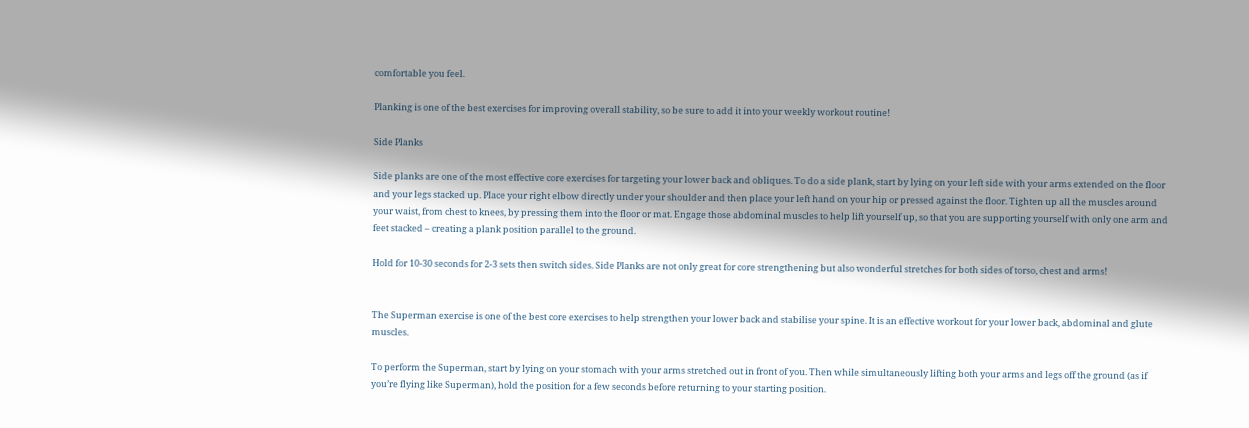comfortable you feel.

Planking is one of the best exercises for improving overall stability, so be sure to add it into your weekly workout routine!

Side Planks

Side planks are one of the most effective core exercises for targeting your lower back and obliques. To do a side plank, start by lying on your left side with your arms extended on the floor and your legs stacked up. Place your right elbow directly under your shoulder and then place your left hand on your hip or pressed against the floor. Tighten up all the muscles around your waist, from chest to knees, by pressing them into the floor or mat. Engage those abdominal muscles to help lift yourself up, so that you are supporting yourself with only one arm and feet stacked – creating a plank position parallel to the ground.

Hold for 10-30 seconds for 2-3 sets then switch sides. Side Planks are not only great for core strengthening but also wonderful stretches for both sides of torso, chest and arms!


The Superman exercise is one of the best core exercises to help strengthen your lower back and stabilise your spine. It is an effective workout for your lower back, abdominal and glute muscles.

To perform the Superman, start by lying on your stomach with your arms stretched out in front of you. Then while simultaneously lifting both your arms and legs off the ground (as if you’re flying like Superman), hold the position for a few seconds before returning to your starting position.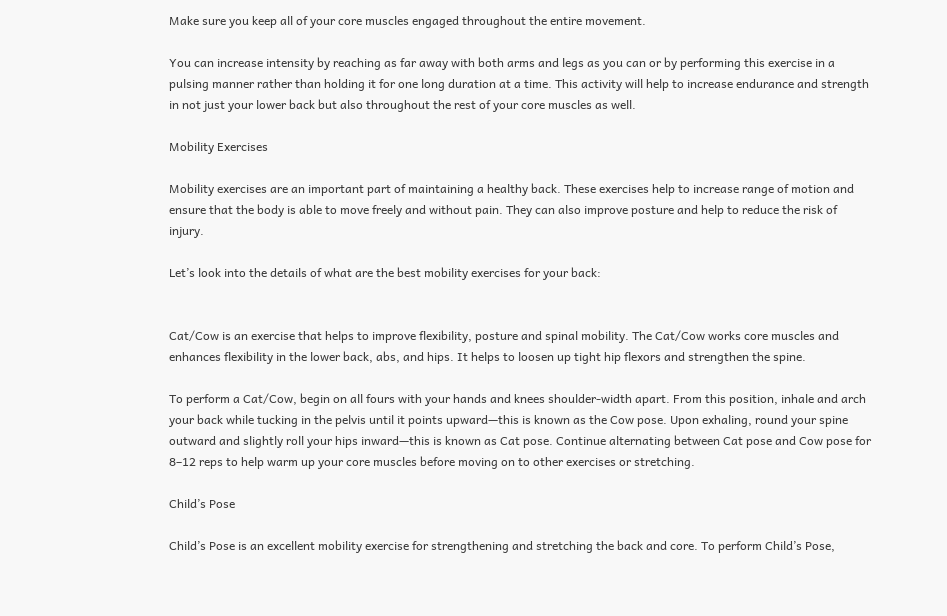Make sure you keep all of your core muscles engaged throughout the entire movement.

You can increase intensity by reaching as far away with both arms and legs as you can or by performing this exercise in a pulsing manner rather than holding it for one long duration at a time. This activity will help to increase endurance and strength in not just your lower back but also throughout the rest of your core muscles as well.

Mobility Exercises

Mobility exercises are an important part of maintaining a healthy back. These exercises help to increase range of motion and ensure that the body is able to move freely and without pain. They can also improve posture and help to reduce the risk of injury.

Let’s look into the details of what are the best mobility exercises for your back:


Cat/Cow is an exercise that helps to improve flexibility, posture and spinal mobility. The Cat/Cow works core muscles and enhances flexibility in the lower back, abs, and hips. It helps to loosen up tight hip flexors and strengthen the spine.

To perform a Cat/Cow, begin on all fours with your hands and knees shoulder-width apart. From this position, inhale and arch your back while tucking in the pelvis until it points upward—this is known as the Cow pose. Upon exhaling, round your spine outward and slightly roll your hips inward—this is known as Cat pose. Continue alternating between Cat pose and Cow pose for 8–12 reps to help warm up your core muscles before moving on to other exercises or stretching.

Child’s Pose

Child’s Pose is an excellent mobility exercise for strengthening and stretching the back and core. To perform Child’s Pose,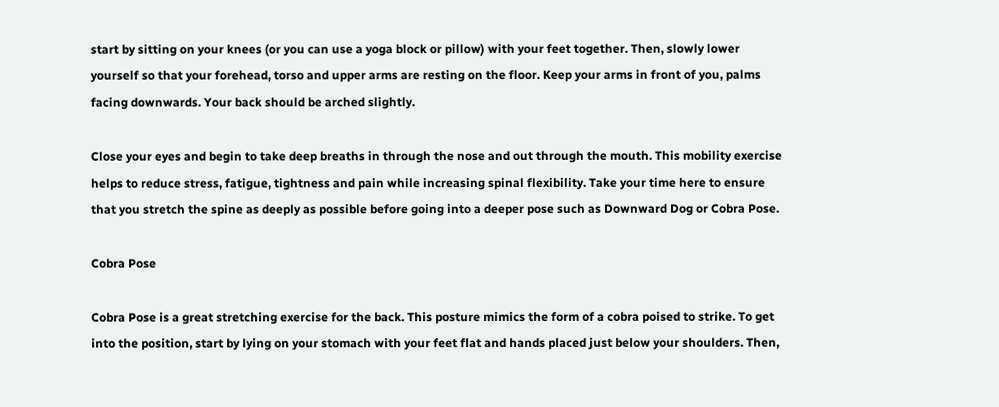start by sitting on your knees (or you can use a yoga block or pillow) with your feet together. Then, slowly lower yourself so that your forehead, torso and upper arms are resting on the floor. Keep your arms in front of you, palms facing downwards. Your back should be arched slightly.

Close your eyes and begin to take deep breaths in through the nose and out through the mouth. This mobility exercise helps to reduce stress, fatigue, tightness and pain while increasing spinal flexibility. Take your time here to ensure that you stretch the spine as deeply as possible before going into a deeper pose such as Downward Dog or Cobra Pose.

Cobra Pose

Cobra Pose is a great stretching exercise for the back. This posture mimics the form of a cobra poised to strike. To get into the position, start by lying on your stomach with your feet flat and hands placed just below your shoulders. Then,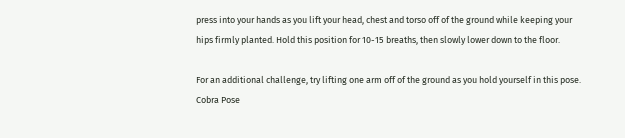press into your hands as you lift your head, chest and torso off of the ground while keeping your hips firmly planted. Hold this position for 10-15 breaths, then slowly lower down to the floor.

For an additional challenge, try lifting one arm off of the ground as you hold yourself in this pose. Cobra Pose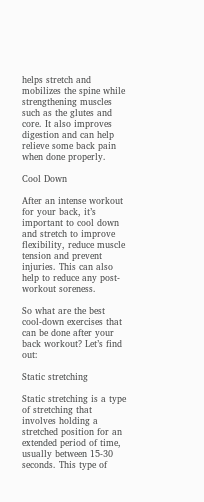helps stretch and mobilizes the spine while strengthening muscles such as the glutes and core. It also improves digestion and can help relieve some back pain when done properly.

Cool Down

After an intense workout for your back, it’s important to cool down and stretch to improve flexibility, reduce muscle tension and prevent injuries. This can also help to reduce any post-workout soreness.

So what are the best cool-down exercises that can be done after your back workout? Let’s find out:

Static stretching

Static stretching is a type of stretching that involves holding a stretched position for an extended period of time, usually between 15-30 seconds. This type of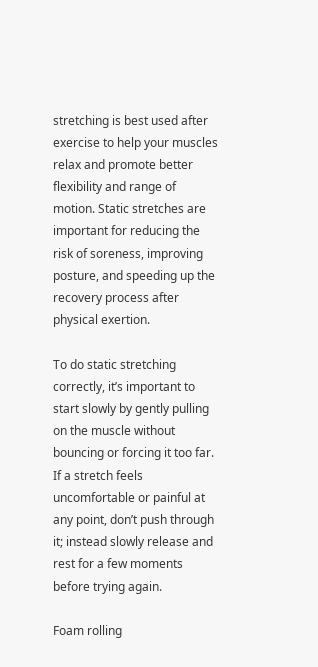stretching is best used after exercise to help your muscles relax and promote better flexibility and range of motion. Static stretches are important for reducing the risk of soreness, improving posture, and speeding up the recovery process after physical exertion.

To do static stretching correctly, it’s important to start slowly by gently pulling on the muscle without bouncing or forcing it too far. If a stretch feels uncomfortable or painful at any point, don’t push through it; instead slowly release and rest for a few moments before trying again.

Foam rolling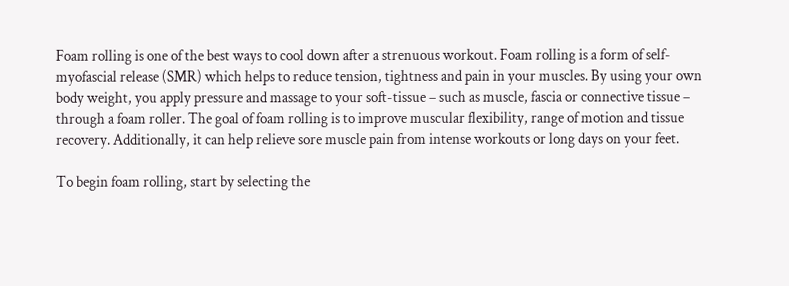Foam rolling is one of the best ways to cool down after a strenuous workout. Foam rolling is a form of self-myofascial release (SMR) which helps to reduce tension, tightness and pain in your muscles. By using your own body weight, you apply pressure and massage to your soft-tissue – such as muscle, fascia or connective tissue – through a foam roller. The goal of foam rolling is to improve muscular flexibility, range of motion and tissue recovery. Additionally, it can help relieve sore muscle pain from intense workouts or long days on your feet.

To begin foam rolling, start by selecting the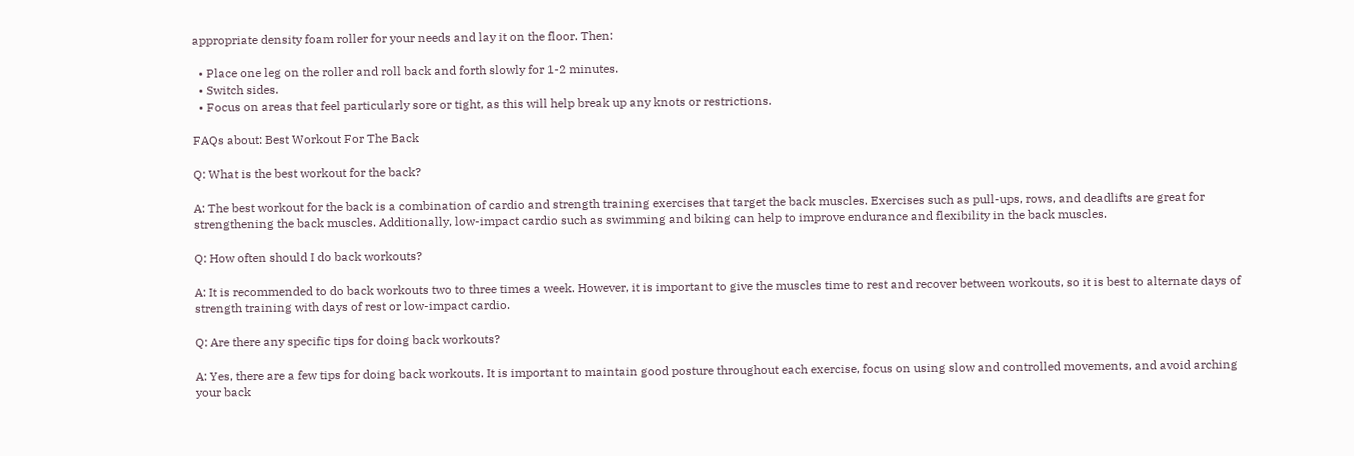appropriate density foam roller for your needs and lay it on the floor. Then:

  • Place one leg on the roller and roll back and forth slowly for 1-2 minutes.
  • Switch sides.
  • Focus on areas that feel particularly sore or tight, as this will help break up any knots or restrictions.

FAQs about: Best Workout For The Back

Q: What is the best workout for the back?

A: The best workout for the back is a combination of cardio and strength training exercises that target the back muscles. Exercises such as pull-ups, rows, and deadlifts are great for strengthening the back muscles. Additionally, low-impact cardio such as swimming and biking can help to improve endurance and flexibility in the back muscles.

Q: How often should I do back workouts?

A: It is recommended to do back workouts two to three times a week. However, it is important to give the muscles time to rest and recover between workouts, so it is best to alternate days of strength training with days of rest or low-impact cardio.

Q: Are there any specific tips for doing back workouts?

A: Yes, there are a few tips for doing back workouts. It is important to maintain good posture throughout each exercise, focus on using slow and controlled movements, and avoid arching your back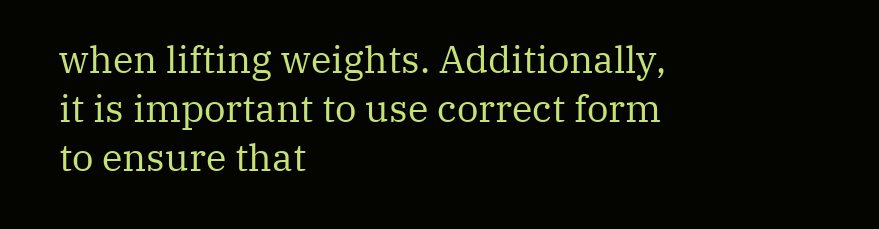when lifting weights. Additionally, it is important to use correct form to ensure that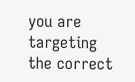you are targeting the correct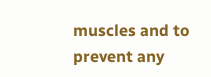muscles and to prevent any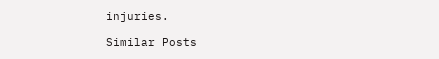injuries.

Similar Posts